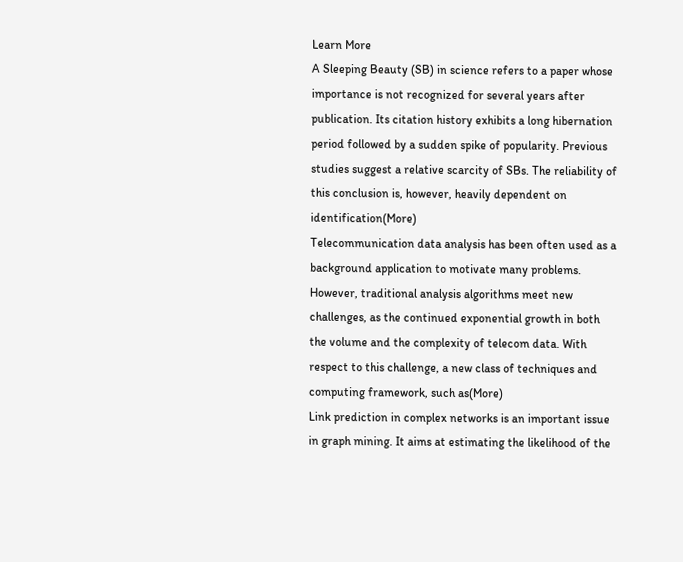Learn More
A Sleeping Beauty (SB) in science refers to a paper whose importance is not recognized for several years after publication. Its citation history exhibits a long hibernation period followed by a sudden spike of popularity. Previous studies suggest a relative scarcity of SBs. The reliability of this conclusion is, however, heavily dependent on identification(More)
Telecommunication data analysis has been often used as a background application to motivate many problems. However, traditional analysis algorithms meet new challenges, as the continued exponential growth in both the volume and the complexity of telecom data. With respect to this challenge, a new class of techniques and computing framework, such as(More)
Link prediction in complex networks is an important issue in graph mining. It aims at estimating the likelihood of the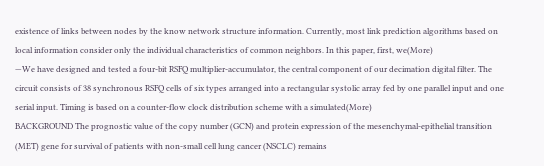existence of links between nodes by the know network structure information. Currently, most link prediction algorithms based on local information consider only the individual characteristics of common neighbors. In this paper, first, we(More)
—We have designed and tested a four-bit RSFQ multiplier-accumulator, the central component of our decimation digital filter. The circuit consists of 38 synchronous RSFQ cells of six types arranged into a rectangular systolic array fed by one parallel input and one serial input. Timing is based on a counter-flow clock distribution scheme with a simulated(More)
BACKGROUND The prognostic value of the copy number (GCN) and protein expression of the mesenchymal-epithelial transition (MET) gene for survival of patients with non-small cell lung cancer (NSCLC) remains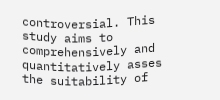controversial. This study aims to comprehensively and quantitatively asses the suitability of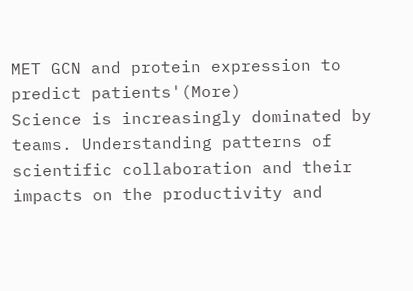MET GCN and protein expression to predict patients'(More)
Science is increasingly dominated by teams. Understanding patterns of scientific collaboration and their impacts on the productivity and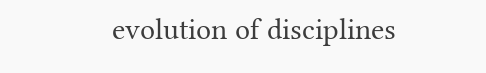evolution of disciplines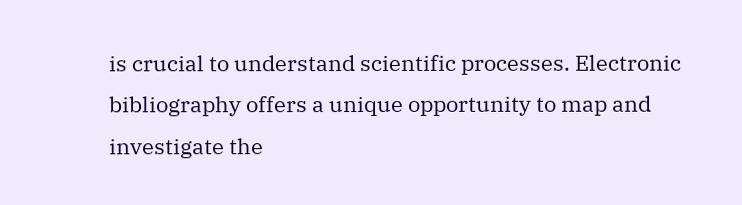is crucial to understand scientific processes. Electronic bibliography offers a unique opportunity to map and investigate the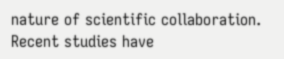nature of scientific collaboration. Recent studies have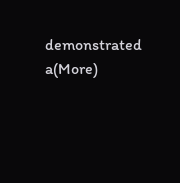demonstrated a(More)